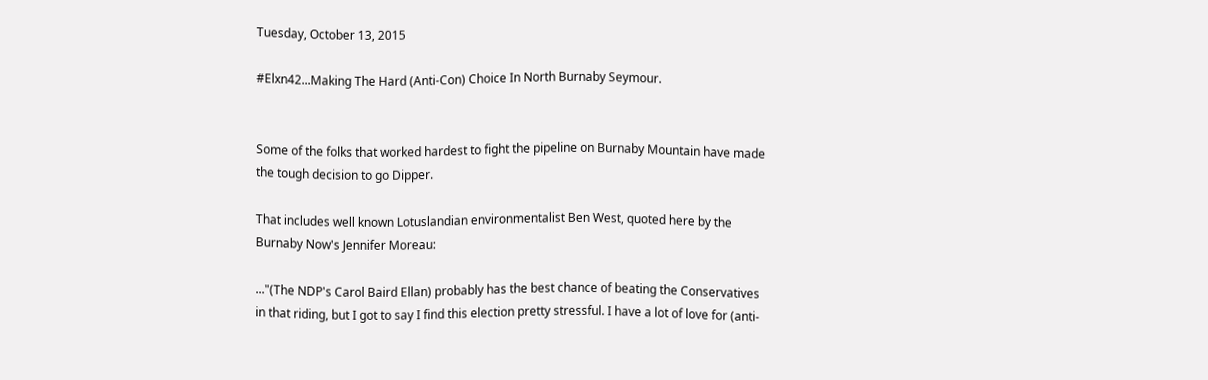Tuesday, October 13, 2015

#Elxn42...Making The Hard (Anti-Con) Choice In North Burnaby Seymour.


Some of the folks that worked hardest to fight the pipeline on Burnaby Mountain have made the tough decision to go Dipper.

That includes well known Lotuslandian environmentalist Ben West, quoted here by the Burnaby Now's Jennifer Moreau:

..."(The NDP's Carol Baird Ellan) probably has the best chance of beating the Conservatives in that riding, but I got to say I find this election pretty stressful. I have a lot of love for (anti-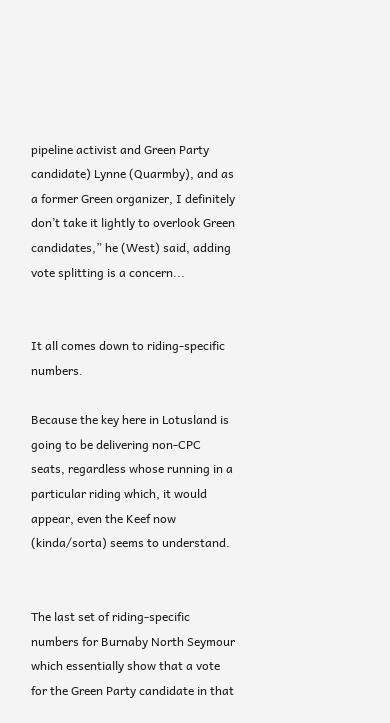pipeline activist and Green Party candidate) Lynne (Quarmby), and as a former Green organizer, I definitely don’t take it lightly to overlook Green candidates,” he (West) said, adding vote splitting is a concern...


It all comes down to riding-specific numbers.

Because the key here in Lotusland is going to be delivering non-CPC seats, regardless whose running in a particular riding which, it would appear, even the Keef now (kinda/sorta) seems to understand.


The last set of riding-specific numbers for Burnaby North Seymour which essentially show that a vote for the Green Party candidate in that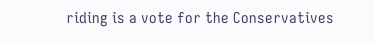riding is a vote for the Conservatives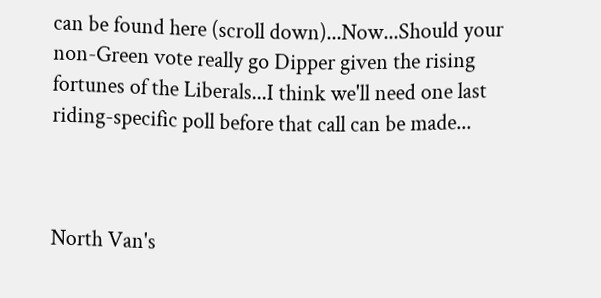can be found here (scroll down)...Now...Should your non-Green vote really go Dipper given the rising fortunes of the Liberals...I think we'll need one last riding-specific poll before that call can be made...



North Van's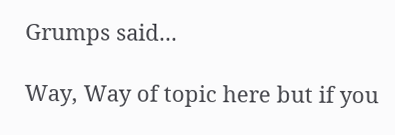Grumps said...

Way, Way of topic here but if you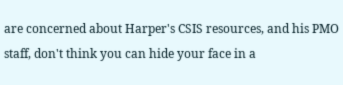are concerned about Harper's CSIS resources, and his PMO staff, don't think you can hide your face in a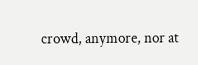crowd, anymore, nor at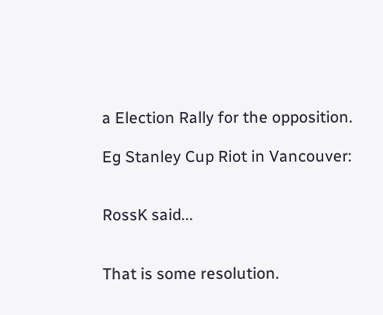a Election Rally for the opposition.

Eg Stanley Cup Riot in Vancouver:


RossK said...


That is some resolution.